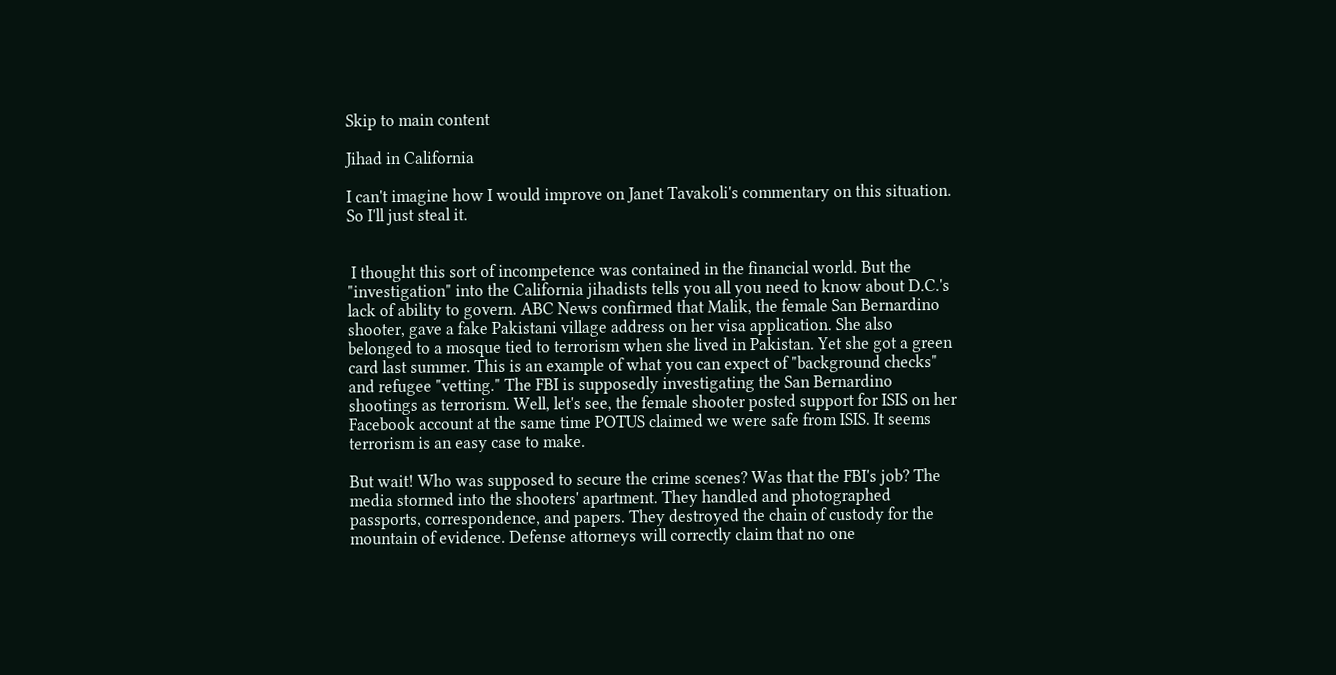Skip to main content

Jihad in California

I can't imagine how I would improve on Janet Tavakoli's commentary on this situation. So I'll just steal it.


 I thought this sort of incompetence was contained in the financial world. But the "investigation" into the California jihadists tells you all you need to know about D.C.'s lack of ability to govern. ABC News confirmed that Malik, the female San Bernardino shooter, gave a fake Pakistani village address on her visa application. She also belonged to a mosque tied to terrorism when she lived in Pakistan. Yet she got a green card last summer. This is an example of what you can expect of "background checks" and refugee "vetting." The FBI is supposedly investigating the San Bernardino shootings as terrorism. Well, let's see, the female shooter posted support for ISIS on her Facebook account at the same time POTUS claimed we were safe from ISIS. It seems terrorism is an easy case to make.

But wait! Who was supposed to secure the crime scenes? Was that the FBI's job? The media stormed into the shooters' apartment. They handled and photographed passports, correspondence, and papers. They destroyed the chain of custody for the mountain of evidence. Defense attorneys will correctly claim that no one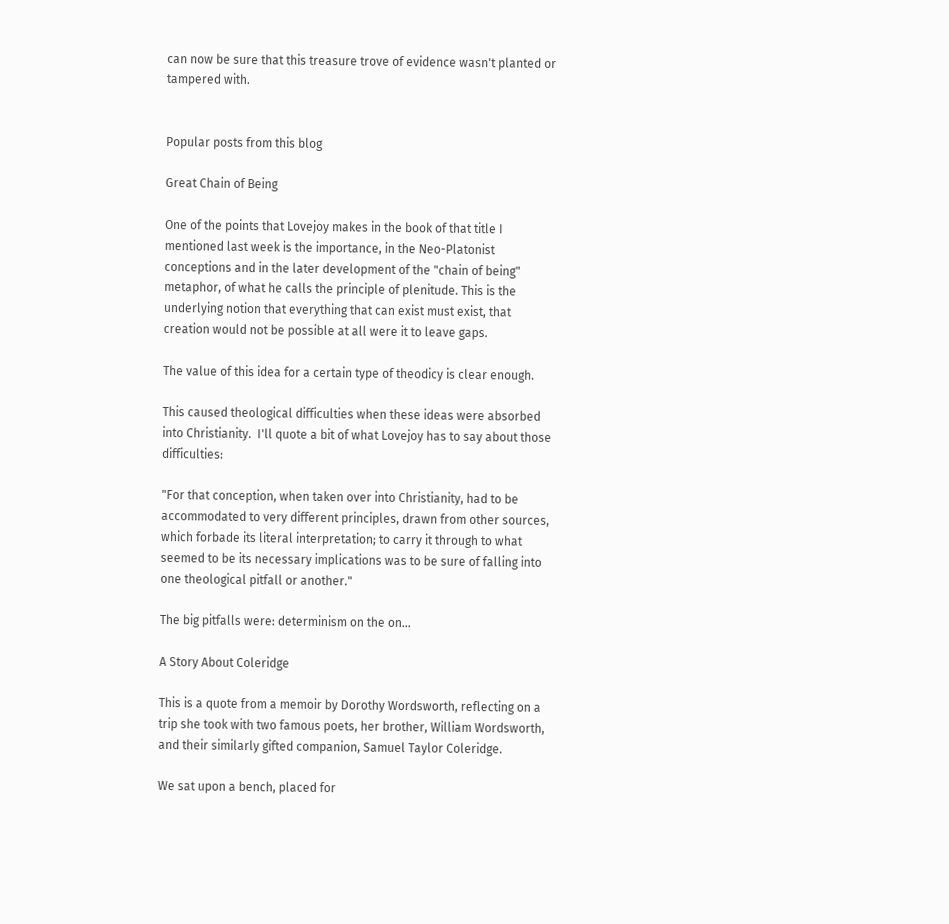can now be sure that this treasure trove of evidence wasn't planted or tampered with.


Popular posts from this blog

Great Chain of Being

One of the points that Lovejoy makes in the book of that title I mentioned last week is the importance, in the Neo-Platonist conceptions and in the later development of the "chain of being" metaphor, of what he calls the principle of plenitude. This is the underlying notion that everything that can exist must exist, that creation would not be possible at all were it to leave gaps.

The value of this idea for a certain type of theodicy is clear enough.

This caused theological difficulties when these ideas were absorbed into Christianity.  I'll quote a bit of what Lovejoy has to say about those difficulties:

"For that conception, when taken over into Christianity, had to be accommodated to very different principles, drawn from other sources, which forbade its literal interpretation; to carry it through to what seemed to be its necessary implications was to be sure of falling into one theological pitfall or another."

The big pitfalls were: determinism on the on…

A Story About Coleridge

This is a quote from a memoir by Dorothy Wordsworth, reflecting on a trip she took with two famous poets, her brother, William Wordsworth, and their similarly gifted companion, Samuel Taylor Coleridge.

We sat upon a bench, placed for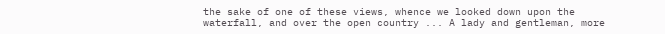the sake of one of these views, whence we looked down upon the waterfall, and over the open country ... A lady and gentleman, more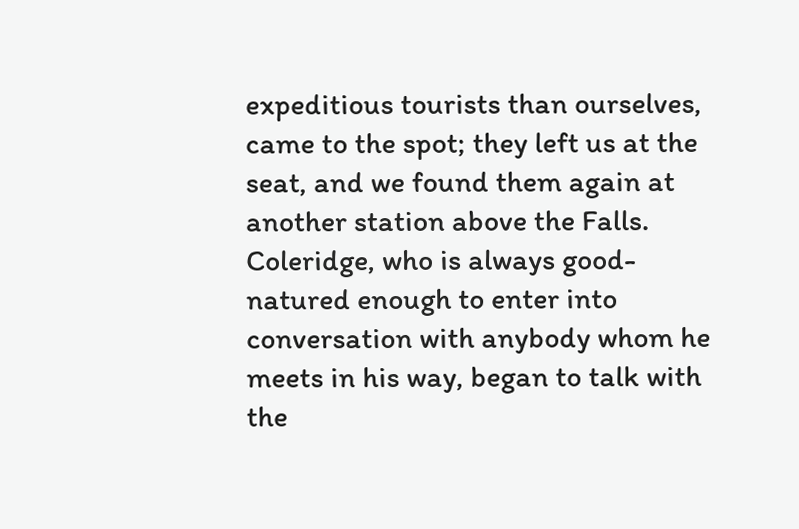expeditious tourists than ourselves, came to the spot; they left us at the seat, and we found them again at another station above the Falls. Coleridge, who is always good-natured enough to enter into conversation with anybody whom he meets in his way, began to talk with the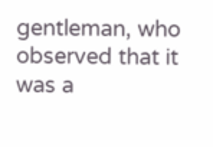gentleman, who observed that it was a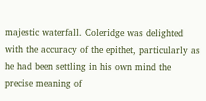majestic waterfall. Coleridge was delighted with the accuracy of the epithet, particularly as he had been settling in his own mind the precise meaning of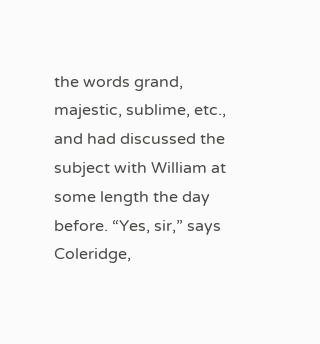the words grand, majestic, sublime, etc., and had discussed the subject with William at some length the day before. “Yes, sir,” says Coleridge,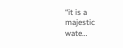“it is a majestic wate…